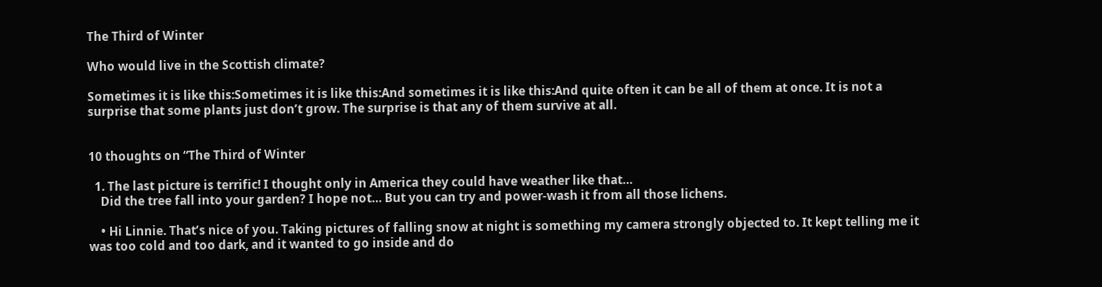The Third of Winter

Who would live in the Scottish climate?

Sometimes it is like this:Sometimes it is like this:And sometimes it is like this:And quite often it can be all of them at once. It is not a surprise that some plants just don’t grow. The surprise is that any of them survive at all.


10 thoughts on “The Third of Winter

  1. The last picture is terrific! I thought only in America they could have weather like that…
    Did the tree fall into your garden? I hope not… But you can try and power-wash it from all those lichens.

    • Hi Linnie. That’s nice of you. Taking pictures of falling snow at night is something my camera strongly objected to. It kept telling me it was too cold and too dark, and it wanted to go inside and do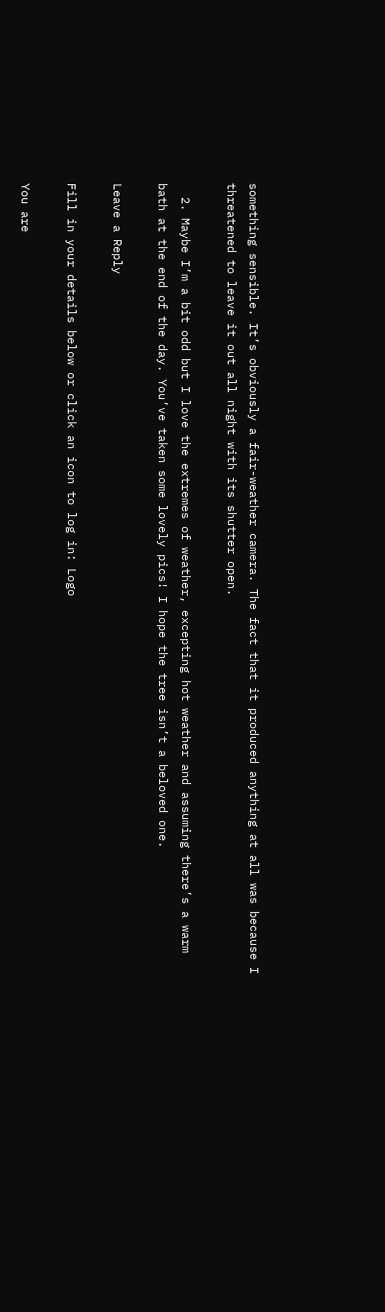something sensible. It’s obviously a fair-weather camera. The fact that it produced anything at all was because I threatened to leave it out all night with its shutter open.

  2. Maybe I’m a bit odd but I love the extremes of weather, excepting hot weather and assuming there’s a warm bath at the end of the day. You’ve taken some lovely pics! I hope the tree isn’t a beloved one.

Leave a Reply

Fill in your details below or click an icon to log in: Logo

You are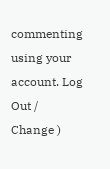commenting using your account. Log Out / Change )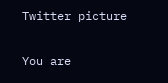Twitter picture

You are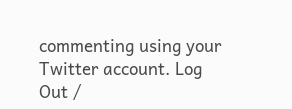commenting using your Twitter account. Log Out /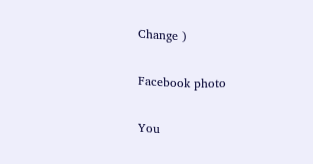Change )

Facebook photo

You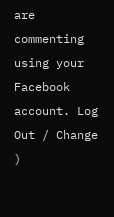are commenting using your Facebook account. Log Out / Change )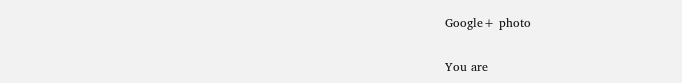Google+ photo

You are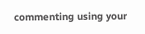commenting using your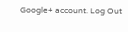Google+ account. Log Out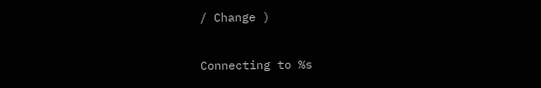/ Change )

Connecting to %s